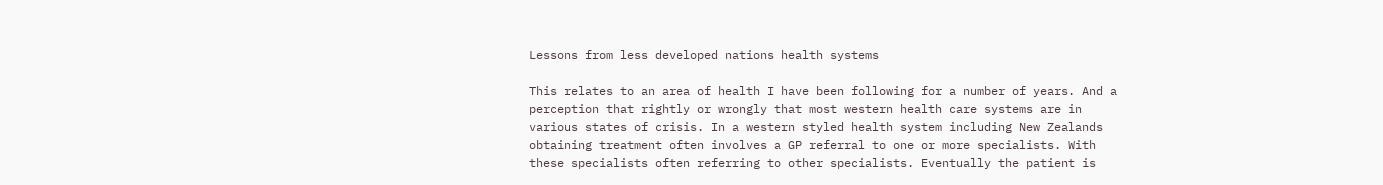Lessons from less developed nations health systems

This relates to an area of health I have been following for a number of years. And a perception that rightly or wrongly that most western health care systems are in various states of crisis. In a western styled health system including New Zealands obtaining treatment often involves a GP referral to one or more specialists. With these specialists often referring to other specialists. Eventually the patient is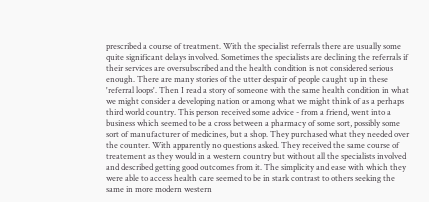prescribed a course of treatment. With the specialist referrals there are usually some quite significant delays involved. Sometimes the specialists are declining the referrals if their services are oversubscribed and the health condition is not considered serious enough. There are many stories of the utter despair of people caught up in these 'referral loops'. Then I read a story of someone with the same health condition in what we might consider a developing nation or among what we might think of as a perhaps  third world country. This person received some advice - from a friend, went into a business which seemed to be a cross between a pharmacy of some sort, possibly some sort of manufacturer of medicines, but a shop. They purchased what they needed over the counter. With apparently no questions asked. They received the same course of treatement as they would in a western country but without all the specialists involved and described getting good outcomes from it. The simplicity and ease with which they were able to access health care seemed to be in stark contrast to others seeking the same in more modern western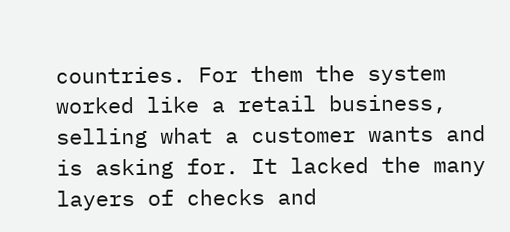countries. For them the system worked like a retail business, selling what a customer wants and is asking for. It lacked the many layers of checks and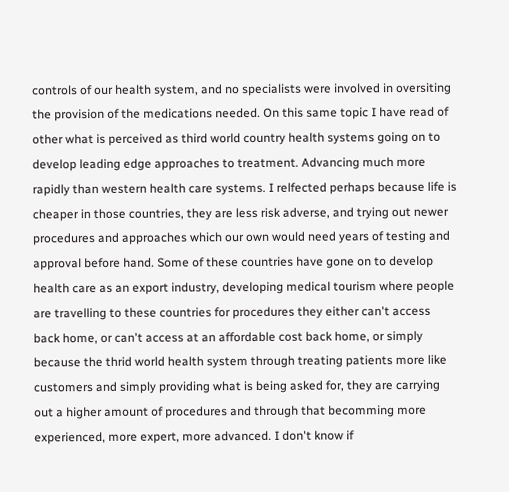controls of our health system, and no specialists were involved in oversiting the provision of the medications needed. On this same topic I have read of other what is perceived as third world country health systems going on to develop leading edge approaches to treatment. Advancing much more rapidly than western health care systems. I relfected perhaps because life is cheaper in those countries, they are less risk adverse, and trying out newer procedures and approaches which our own would need years of testing and approval before hand. Some of these countries have gone on to develop health care as an export industry, developing medical tourism where people are travelling to these countries for procedures they either can't access back home, or can't access at an affordable cost back home, or simply because the thrid world health system through treating patients more like customers and simply providing what is being asked for, they are carrying out a higher amount of procedures and through that becomming more experienced, more expert, more advanced. I don't know if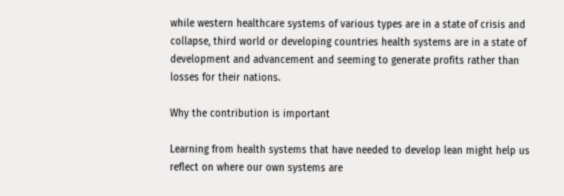while western healthcare systems of various types are in a state of crisis and collapse, third world or developing countries health systems are in a state of development and advancement and seeming to generate profits rather than losses for their nations.

Why the contribution is important

Learning from health systems that have needed to develop lean might help us reflect on where our own systems are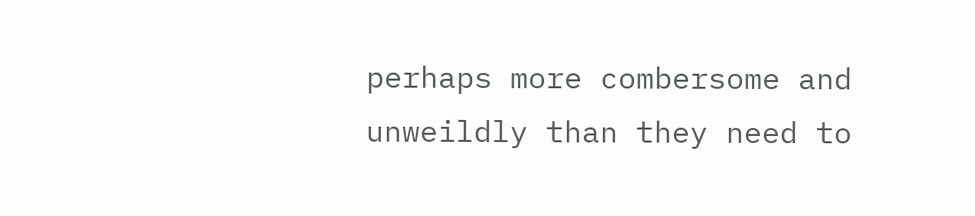perhaps more combersome and unweildly than they need to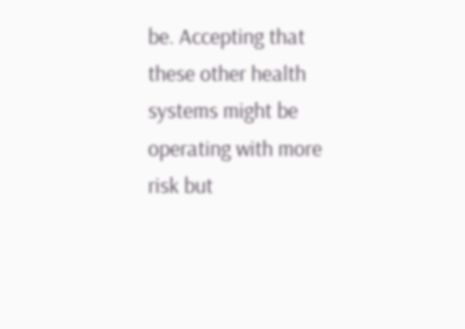be. Accepting that these other health systems might be operating with more risk but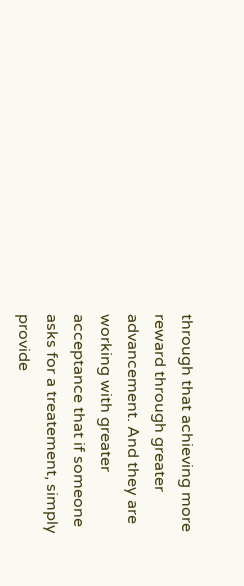through that achieving more reward through greater advancement. And they are working with greater acceptance that if someone asks for a treatement, simply provide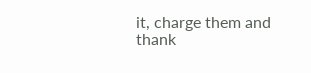it, charge them and thank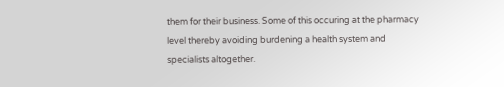them for their business. Some of this occuring at the pharmacy level thereby avoiding burdening a health system and specialists altogether.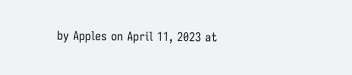by Apples on April 11, 2023 at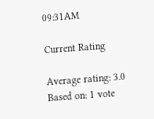09:31AM

Current Rating

Average rating: 3.0
Based on: 1 vote